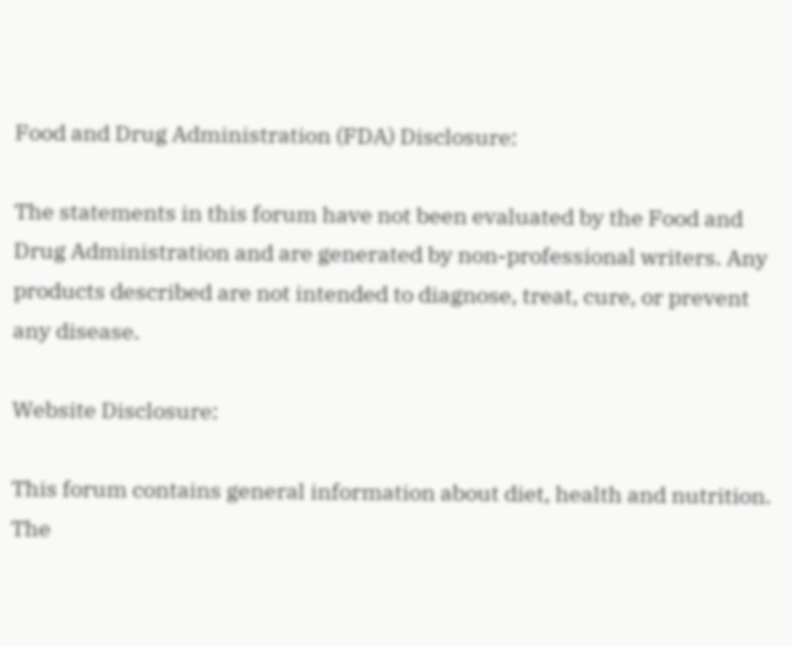Food and Drug Administration (FDA) Disclosure:

The statements in this forum have not been evaluated by the Food and Drug Administration and are generated by non-professional writers. Any products described are not intended to diagnose, treat, cure, or prevent any disease.

Website Disclosure:

This forum contains general information about diet, health and nutrition. The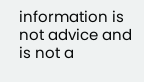information is not advice and is not a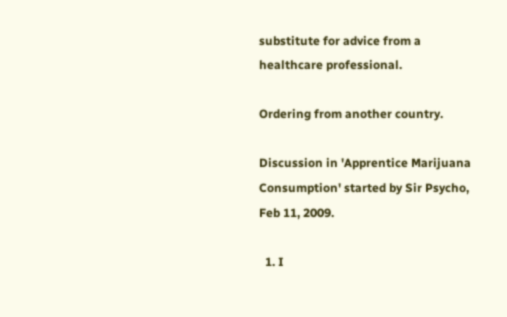substitute for advice from a healthcare professional.

Ordering from another country.

Discussion in 'Apprentice Marijuana Consumption' started by Sir Psycho, Feb 11, 2009.

  1. I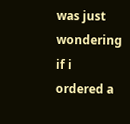was just wondering if i ordered a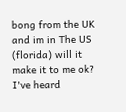bong from the UK and im in The US (florida) will it make it to me ok? I've heard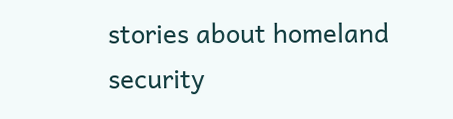stories about homeland security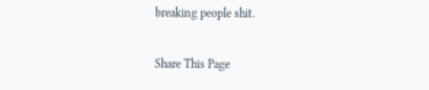breaking people shit.

Share This Page